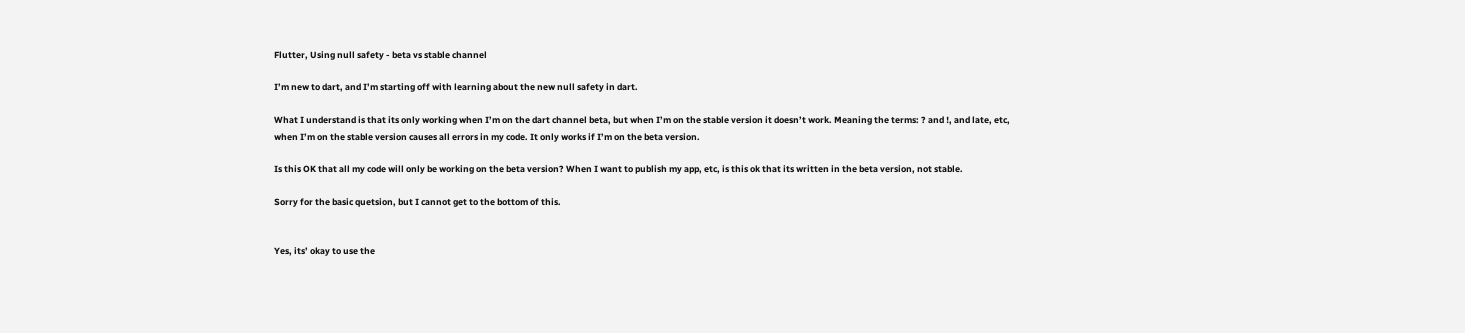Flutter, Using null safety - beta vs stable channel

I’m new to dart, and I’m starting off with learning about the new null safety in dart.

What I understand is that its only working when I’m on the dart channel beta, but when I’m on the stable version it doesn’t work. Meaning the terms: ? and !, and late, etc, when I’m on the stable version causes all errors in my code. It only works if I’m on the beta version.

Is this OK that all my code will only be working on the beta version? When I want to publish my app, etc, is this ok that its written in the beta version, not stable.

Sorry for the basic quetsion, but I cannot get to the bottom of this.


Yes, its’ okay to use the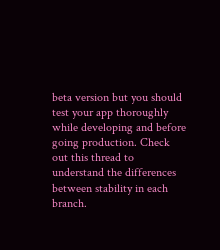beta version but you should test your app thoroughly while developing and before going production. Check out this thread to understand the differences between stability in each branch.